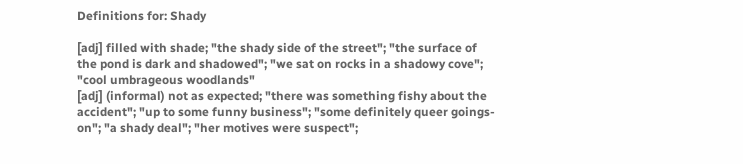Definitions for: Shady

[adj] filled with shade; "the shady side of the street"; "the surface of the pond is dark and shadowed"; "we sat on rocks in a shadowy cove"; "cool umbrageous woodlands"
[adj] (informal) not as expected; "there was something fishy about the accident"; "up to some funny business"; "some definitely queer goings-on"; "a shady deal"; "her motives were suspect";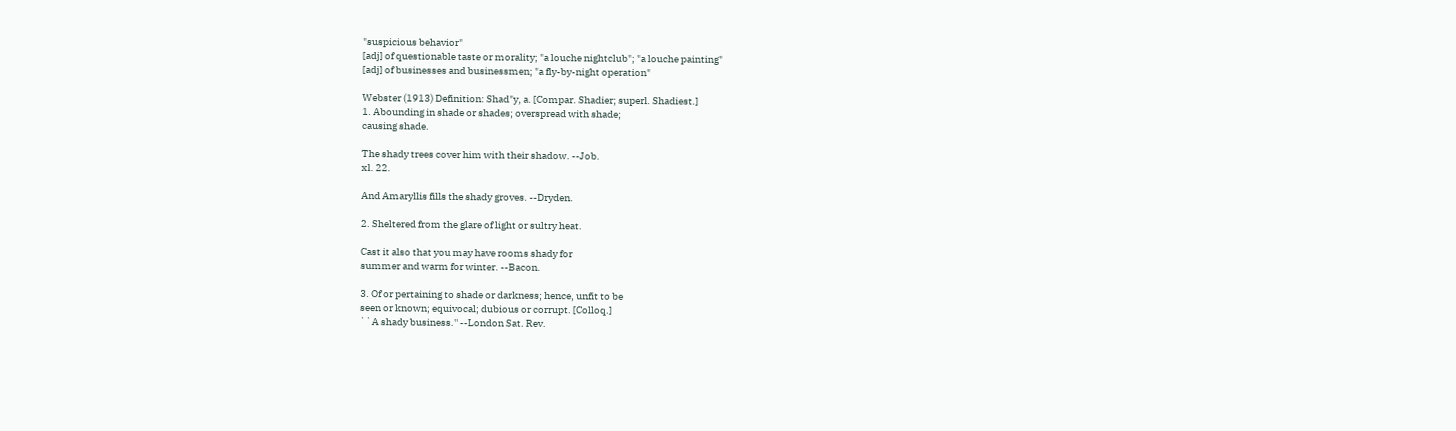"suspicious behavior"
[adj] of questionable taste or morality; "a louche nightclub"; "a louche painting"
[adj] of businesses and businessmen; "a fly-by-night operation"

Webster (1913) Definition: Shad"y, a. [Compar. Shadier; superl. Shadiest.]
1. Abounding in shade or shades; overspread with shade;
causing shade.

The shady trees cover him with their shadow. --Job.
xl. 22.

And Amaryllis fills the shady groves. --Dryden.

2. Sheltered from the glare of light or sultry heat.

Cast it also that you may have rooms shady for
summer and warm for winter. --Bacon.

3. Of or pertaining to shade or darkness; hence, unfit to be
seen or known; equivocal; dubious or corrupt. [Colloq.]
``A shady business.'' --London Sat. Rev.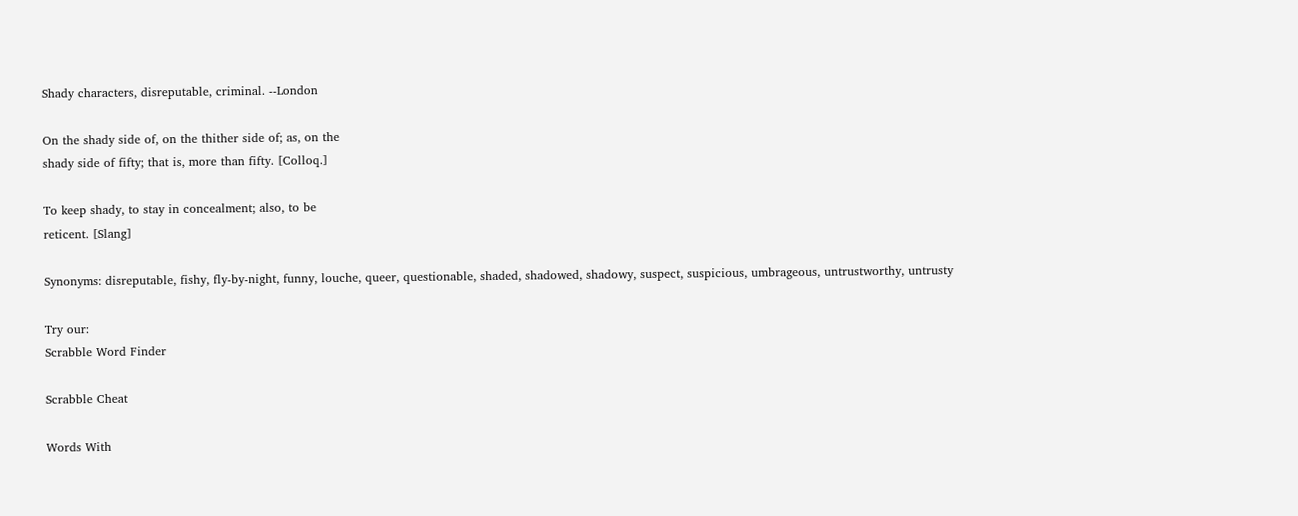Shady characters, disreputable, criminal. --London

On the shady side of, on the thither side of; as, on the
shady side of fifty; that is, more than fifty. [Colloq.]

To keep shady, to stay in concealment; also, to be
reticent. [Slang]

Synonyms: disreputable, fishy, fly-by-night, funny, louche, queer, questionable, shaded, shadowed, shadowy, suspect, suspicious, umbrageous, untrustworthy, untrusty

Try our:
Scrabble Word Finder

Scrabble Cheat

Words With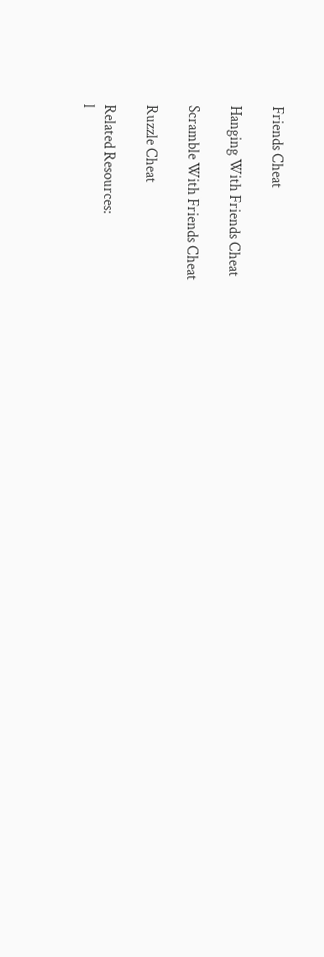Friends Cheat

Hanging With Friends Cheat

Scramble With Friends Cheat

Ruzzle Cheat

Related Resources:
l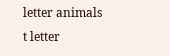letter animals
t letter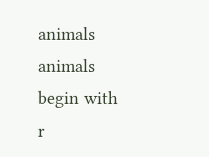animals
animals begin with r